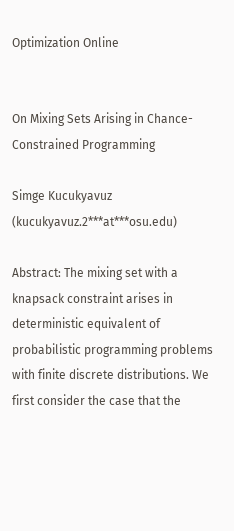Optimization Online


On Mixing Sets Arising in Chance-Constrained Programming

Simge Kucukyavuz (kucukyavuz.2***at***osu.edu)

Abstract: The mixing set with a knapsack constraint arises in deterministic equivalent of probabilistic programming problems with finite discrete distributions. We first consider the case that the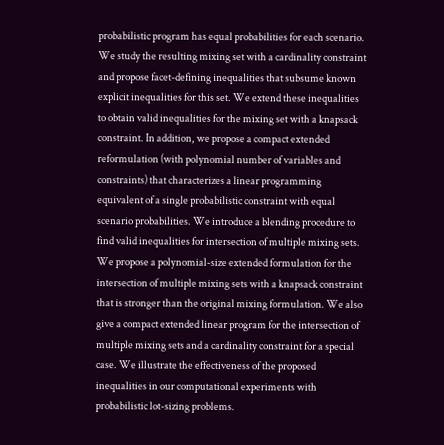probabilistic program has equal probabilities for each scenario. We study the resulting mixing set with a cardinality constraint and propose facet-defining inequalities that subsume known explicit inequalities for this set. We extend these inequalities to obtain valid inequalities for the mixing set with a knapsack constraint. In addition, we propose a compact extended reformulation (with polynomial number of variables and constraints) that characterizes a linear programming equivalent of a single probabilistic constraint with equal scenario probabilities. We introduce a blending procedure to find valid inequalities for intersection of multiple mixing sets. We propose a polynomial-size extended formulation for the intersection of multiple mixing sets with a knapsack constraint that is stronger than the original mixing formulation. We also give a compact extended linear program for the intersection of multiple mixing sets and a cardinality constraint for a special case. We illustrate the effectiveness of the proposed inequalities in our computational experiments with probabilistic lot-sizing problems.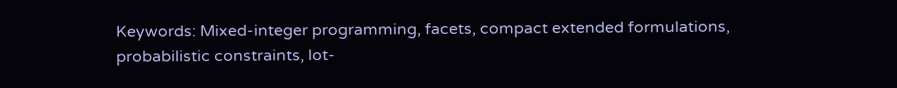Keywords: Mixed-integer programming, facets, compact extended formulations, probabilistic constraints, lot-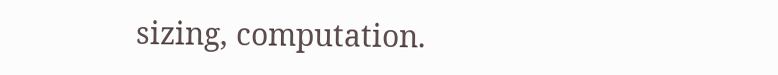sizing, computation.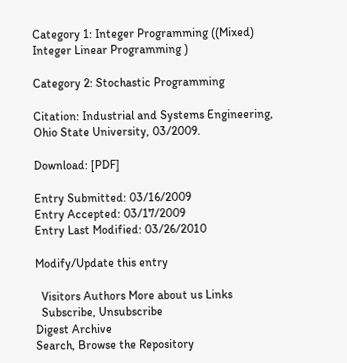Category 1: Integer Programming ((Mixed) Integer Linear Programming )

Category 2: Stochastic Programming

Citation: Industrial and Systems Engineering, Ohio State University, 03/2009.

Download: [PDF]

Entry Submitted: 03/16/2009
Entry Accepted: 03/17/2009
Entry Last Modified: 03/26/2010

Modify/Update this entry

  Visitors Authors More about us Links
  Subscribe, Unsubscribe
Digest Archive
Search, Browse the Repository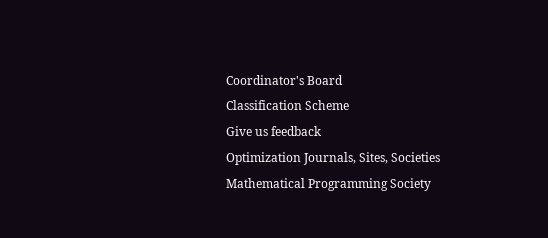Coordinator's Board
Classification Scheme
Give us feedback
Optimization Journals, Sites, Societies
Mathematical Programming Society